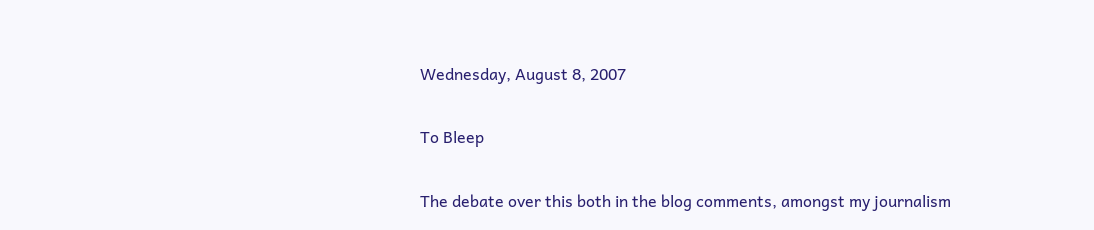Wednesday, August 8, 2007

To Bleep

The debate over this both in the blog comments, amongst my journalism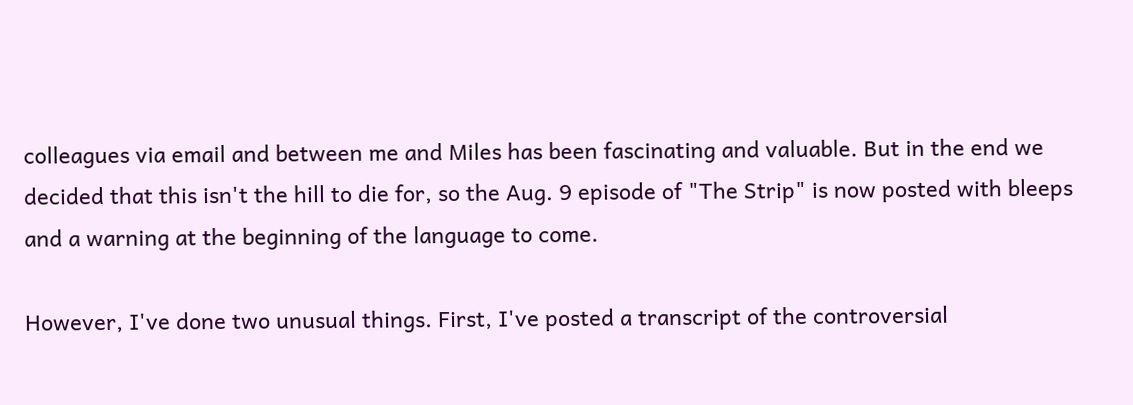colleagues via email and between me and Miles has been fascinating and valuable. But in the end we decided that this isn't the hill to die for, so the Aug. 9 episode of "The Strip" is now posted with bleeps and a warning at the beginning of the language to come.

However, I've done two unusual things. First, I've posted a transcript of the controversial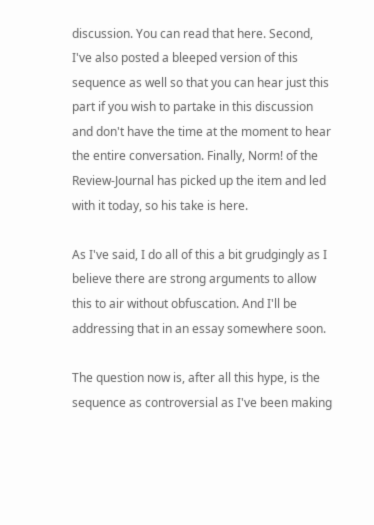discussion. You can read that here. Second, I've also posted a bleeped version of this sequence as well so that you can hear just this part if you wish to partake in this discussion and don't have the time at the moment to hear the entire conversation. Finally, Norm! of the Review-Journal has picked up the item and led with it today, so his take is here.

As I've said, I do all of this a bit grudgingly as I believe there are strong arguments to allow this to air without obfuscation. And I'll be addressing that in an essay somewhere soon.

The question now is, after all this hype, is the sequence as controversial as I've been making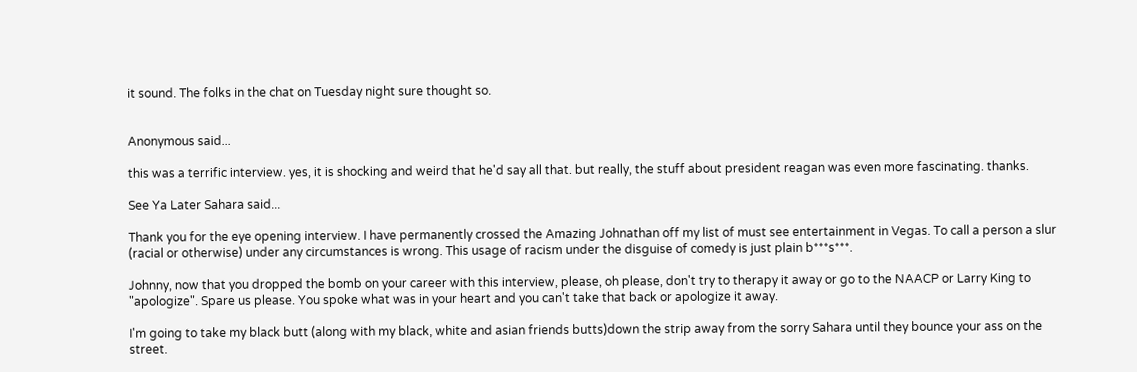it sound. The folks in the chat on Tuesday night sure thought so.


Anonymous said...

this was a terrific interview. yes, it is shocking and weird that he'd say all that. but really, the stuff about president reagan was even more fascinating. thanks.

See Ya Later Sahara said...

Thank you for the eye opening interview. I have permanently crossed the Amazing Johnathan off my list of must see entertainment in Vegas. To call a person a slur (racial or otherwise) under any circumstances is wrong. This usage of racism under the disguise of comedy is just plain b***s***.

Johnny, now that you dropped the bomb on your career with this interview, please, oh please, don't try to therapy it away or go to the NAACP or Larry King to "apologize". Spare us please. You spoke what was in your heart and you can't take that back or apologize it away.

I'm going to take my black butt (along with my black, white and asian friends butts)down the strip away from the sorry Sahara until they bounce your ass on the street.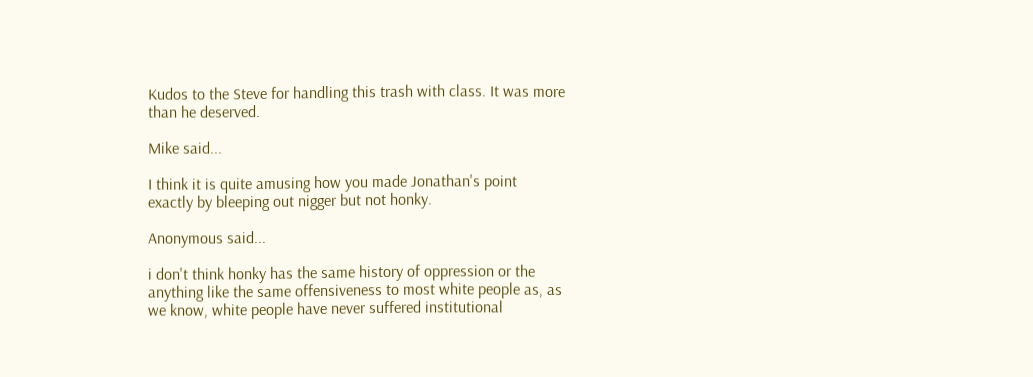Kudos to the Steve for handling this trash with class. It was more than he deserved.

Mike said...

I think it is quite amusing how you made Jonathan's point exactly by bleeping out nigger but not honky.

Anonymous said...

i don't think honky has the same history of oppression or the anything like the same offensiveness to most white people as, as we know, white people have never suffered institutional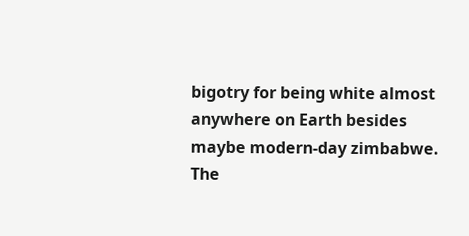bigotry for being white almost anywhere on Earth besides maybe modern-day zimbabwe. The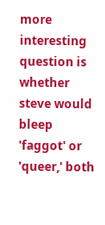more interesting question is whether steve would bleep 'faggot' or 'queer,' both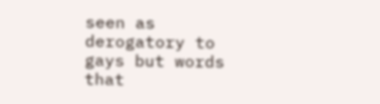seen as derogatory to gays but words that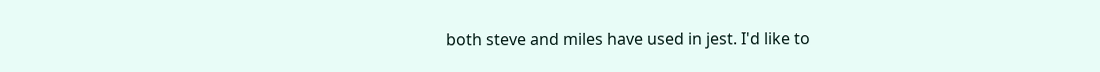both steve and miles have used in jest. I'd like to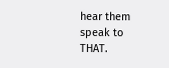hear them speak to THAT.